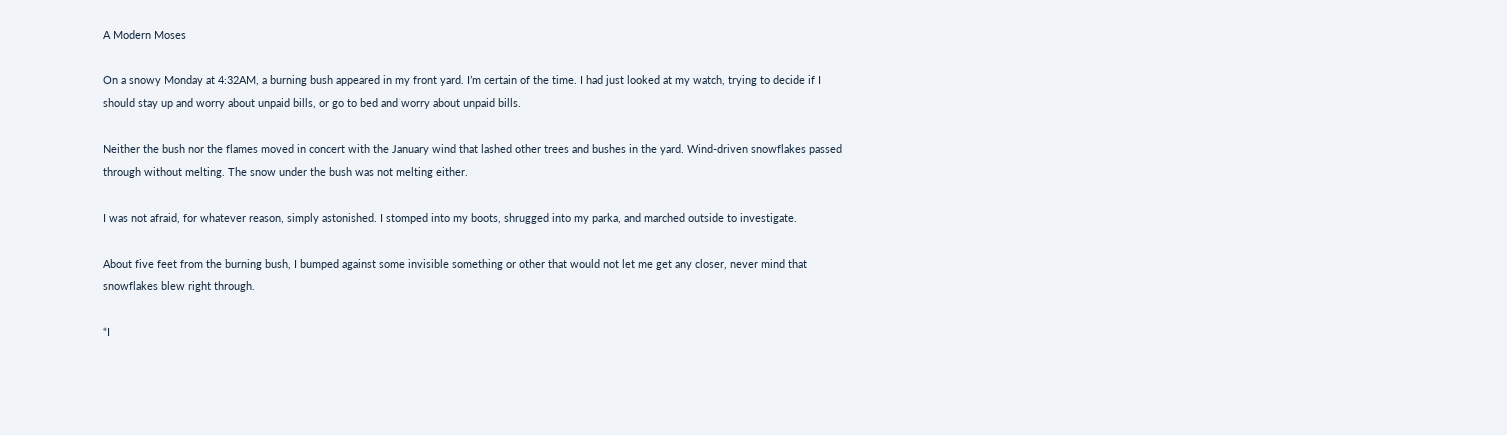A Modern Moses

On a snowy Monday at 4:32AM, a burning bush appeared in my front yard. I’m certain of the time. I had just looked at my watch, trying to decide if I should stay up and worry about unpaid bills, or go to bed and worry about unpaid bills.

Neither the bush nor the flames moved in concert with the January wind that lashed other trees and bushes in the yard. Wind-driven snowflakes passed through without melting. The snow under the bush was not melting either.

I was not afraid, for whatever reason, simply astonished. I stomped into my boots, shrugged into my parka, and marched outside to investigate.

About five feet from the burning bush, I bumped against some invisible something or other that would not let me get any closer, never mind that snowflakes blew right through.

“I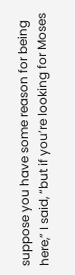suppose you have some reason for being here,” I said, “but if you’re looking for Moses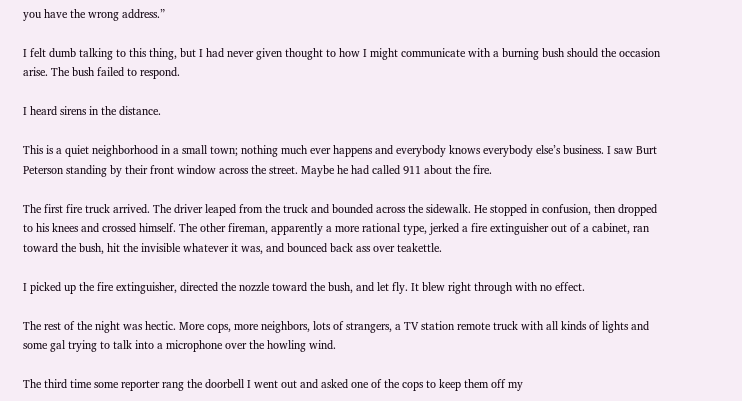you have the wrong address.”

I felt dumb talking to this thing, but I had never given thought to how I might communicate with a burning bush should the occasion arise. The bush failed to respond.

I heard sirens in the distance.

This is a quiet neighborhood in a small town; nothing much ever happens and everybody knows everybody else’s business. I saw Burt Peterson standing by their front window across the street. Maybe he had called 911 about the fire.

The first fire truck arrived. The driver leaped from the truck and bounded across the sidewalk. He stopped in confusion, then dropped to his knees and crossed himself. The other fireman, apparently a more rational type, jerked a fire extinguisher out of a cabinet, ran toward the bush, hit the invisible whatever it was, and bounced back ass over teakettle.

I picked up the fire extinguisher, directed the nozzle toward the bush, and let fly. It blew right through with no effect.

The rest of the night was hectic. More cops, more neighbors, lots of strangers, a TV station remote truck with all kinds of lights and some gal trying to talk into a microphone over the howling wind.

The third time some reporter rang the doorbell I went out and asked one of the cops to keep them off my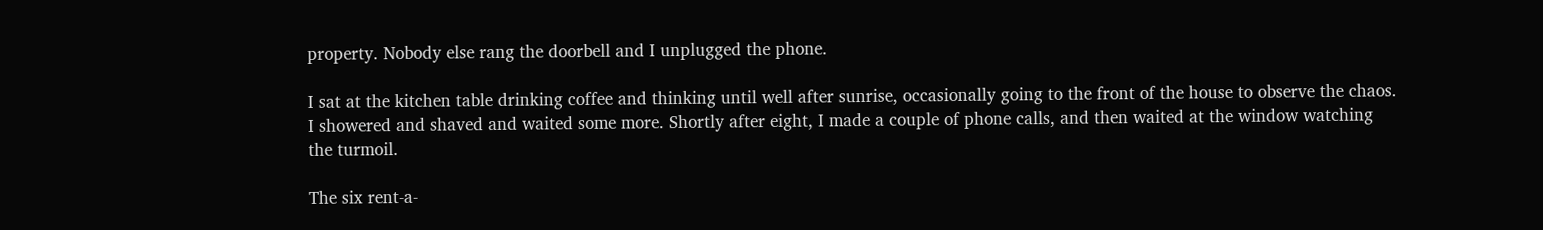property. Nobody else rang the doorbell and I unplugged the phone.

I sat at the kitchen table drinking coffee and thinking until well after sunrise, occasionally going to the front of the house to observe the chaos. I showered and shaved and waited some more. Shortly after eight, I made a couple of phone calls, and then waited at the window watching the turmoil.

The six rent-a-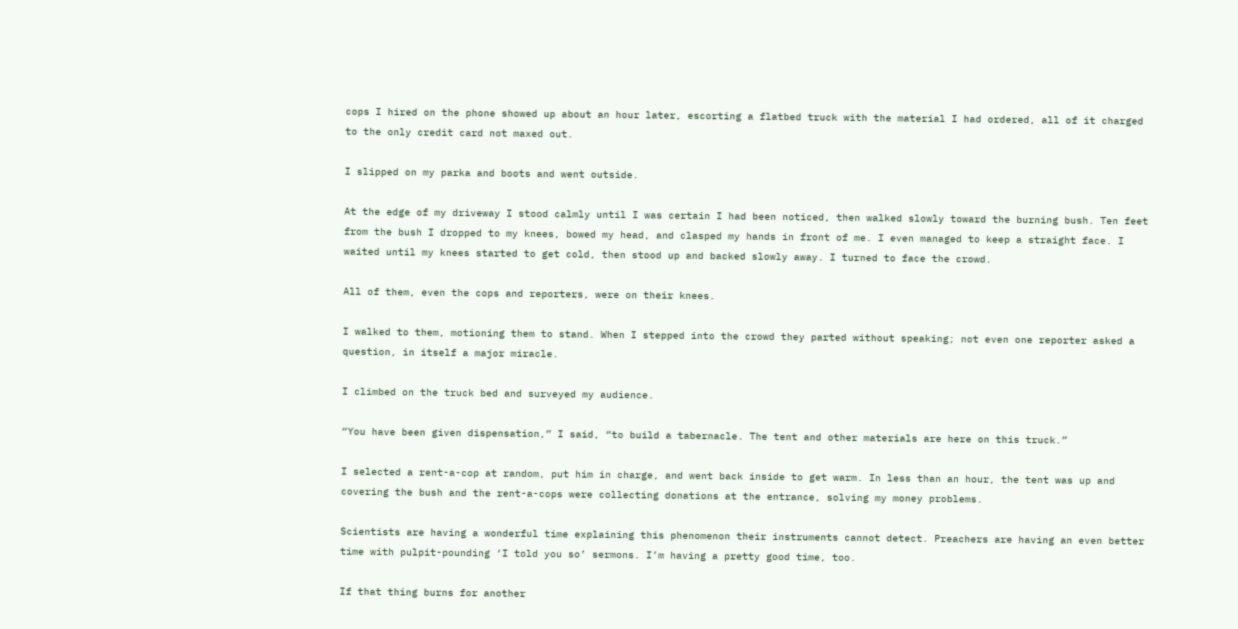cops I hired on the phone showed up about an hour later, escorting a flatbed truck with the material I had ordered, all of it charged to the only credit card not maxed out.

I slipped on my parka and boots and went outside.

At the edge of my driveway I stood calmly until I was certain I had been noticed, then walked slowly toward the burning bush. Ten feet from the bush I dropped to my knees, bowed my head, and clasped my hands in front of me. I even managed to keep a straight face. I waited until my knees started to get cold, then stood up and backed slowly away. I turned to face the crowd.

All of them, even the cops and reporters, were on their knees.

I walked to them, motioning them to stand. When I stepped into the crowd they parted without speaking; not even one reporter asked a question, in itself a major miracle.

I climbed on the truck bed and surveyed my audience.

“You have been given dispensation,” I said, “to build a tabernacle. The tent and other materials are here on this truck.”

I selected a rent-a-cop at random, put him in charge, and went back inside to get warm. In less than an hour, the tent was up and covering the bush and the rent-a-cops were collecting donations at the entrance, solving my money problems.

Scientists are having a wonderful time explaining this phenomenon their instruments cannot detect. Preachers are having an even better time with pulpit-pounding ‘I told you so’ sermons. I’m having a pretty good time, too.

If that thing burns for another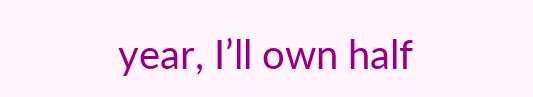year, I’ll own half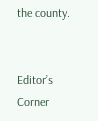the county.


Editor’s Corner